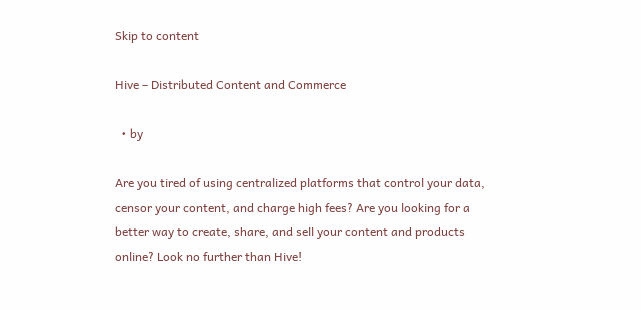Skip to content

Hive – Distributed Content and Commerce

  • by

Are you tired of using centralized platforms that control your data, censor your content, and charge high fees? Are you looking for a better way to create, share, and sell your content and products online? Look no further than Hive!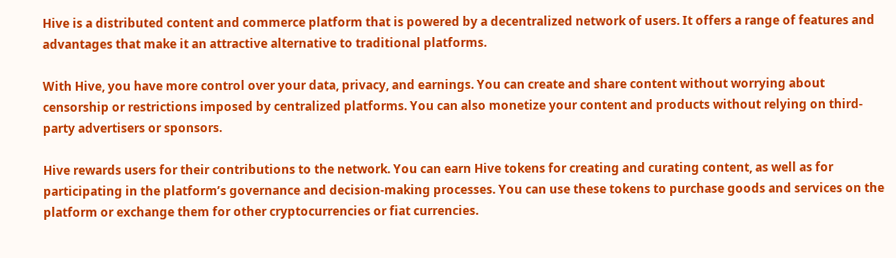Hive is a distributed content and commerce platform that is powered by a decentralized network of users. It offers a range of features and advantages that make it an attractive alternative to traditional platforms.

With Hive, you have more control over your data, privacy, and earnings. You can create and share content without worrying about censorship or restrictions imposed by centralized platforms. You can also monetize your content and products without relying on third-party advertisers or sponsors.

Hive rewards users for their contributions to the network. You can earn Hive tokens for creating and curating content, as well as for participating in the platform’s governance and decision-making processes. You can use these tokens to purchase goods and services on the platform or exchange them for other cryptocurrencies or fiat currencies.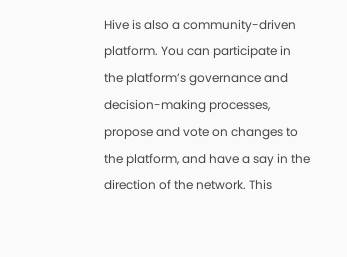Hive is also a community-driven platform. You can participate in the platform’s governance and decision-making processes, propose and vote on changes to the platform, and have a say in the direction of the network. This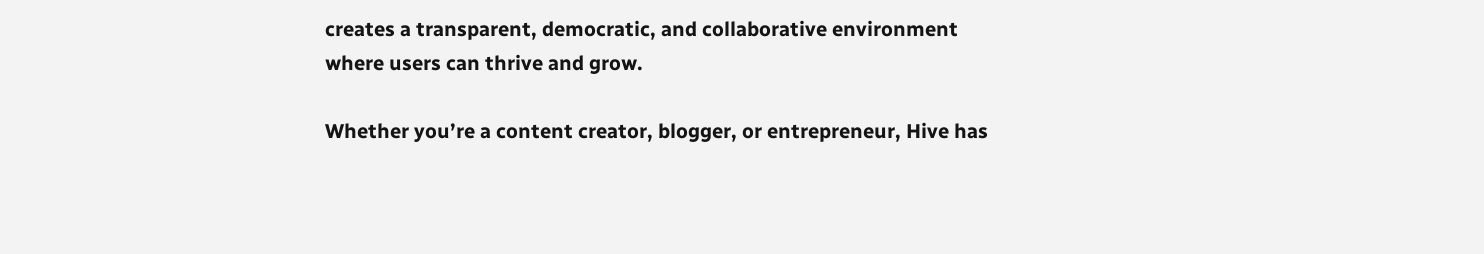creates a transparent, democratic, and collaborative environment where users can thrive and grow.

Whether you’re a content creator, blogger, or entrepreneur, Hive has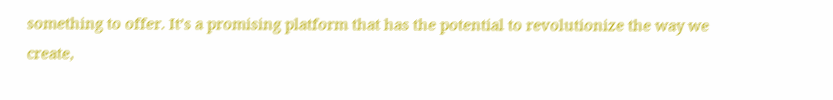something to offer. It’s a promising platform that has the potential to revolutionize the way we create,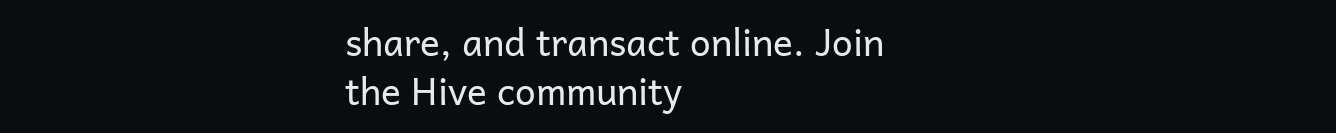share, and transact online. Join the Hive community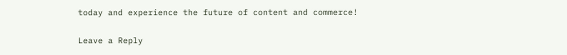today and experience the future of content and commerce!

Leave a Reply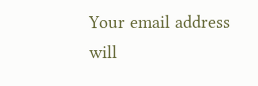Your email address will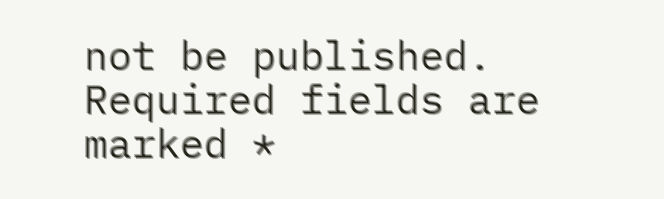not be published. Required fields are marked *